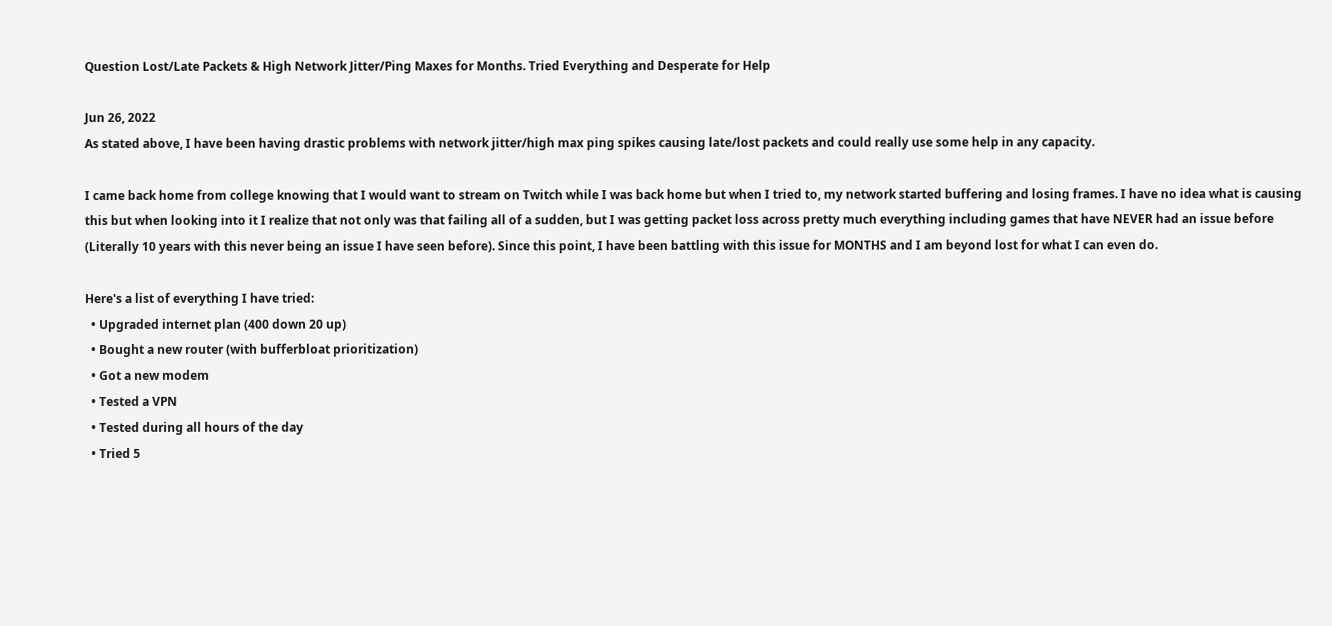Question Lost/Late Packets & High Network Jitter/Ping Maxes for Months. Tried Everything and Desperate for Help

Jun 26, 2022
As stated above, I have been having drastic problems with network jitter/high max ping spikes causing late/lost packets and could really use some help in any capacity.

I came back home from college knowing that I would want to stream on Twitch while I was back home but when I tried to, my network started buffering and losing frames. I have no idea what is causing this but when looking into it I realize that not only was that failing all of a sudden, but I was getting packet loss across pretty much everything including games that have NEVER had an issue before (Literally 10 years with this never being an issue I have seen before). Since this point, I have been battling with this issue for MONTHS and I am beyond lost for what I can even do.

Here's a list of everything I have tried:
  • Upgraded internet plan (400 down 20 up)
  • Bought a new router (with bufferbloat prioritization)
  • Got a new modem
  • Tested a VPN
  • Tested during all hours of the day
  • Tried 5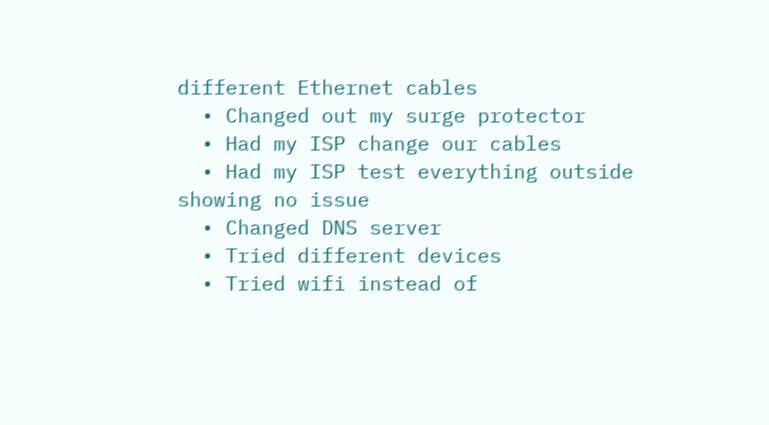different Ethernet cables
  • Changed out my surge protector
  • Had my ISP change our cables
  • Had my ISP test everything outside showing no issue
  • Changed DNS server
  • Tried different devices
  • Tried wifi instead of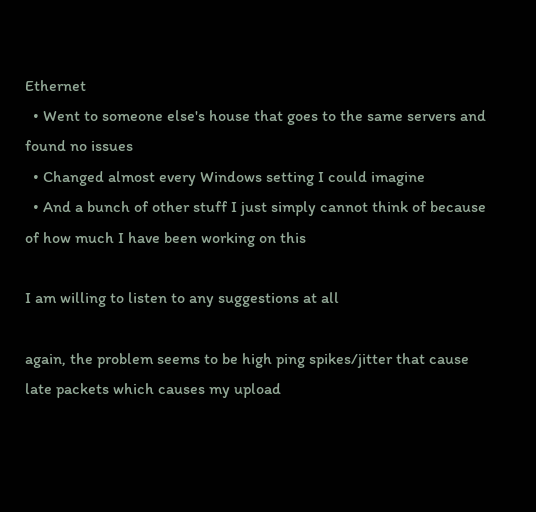Ethernet
  • Went to someone else's house that goes to the same servers and found no issues
  • Changed almost every Windows setting I could imagine
  • And a bunch of other stuff I just simply cannot think of because of how much I have been working on this

I am willing to listen to any suggestions at all

again, the problem seems to be high ping spikes/jitter that cause late packets which causes my upload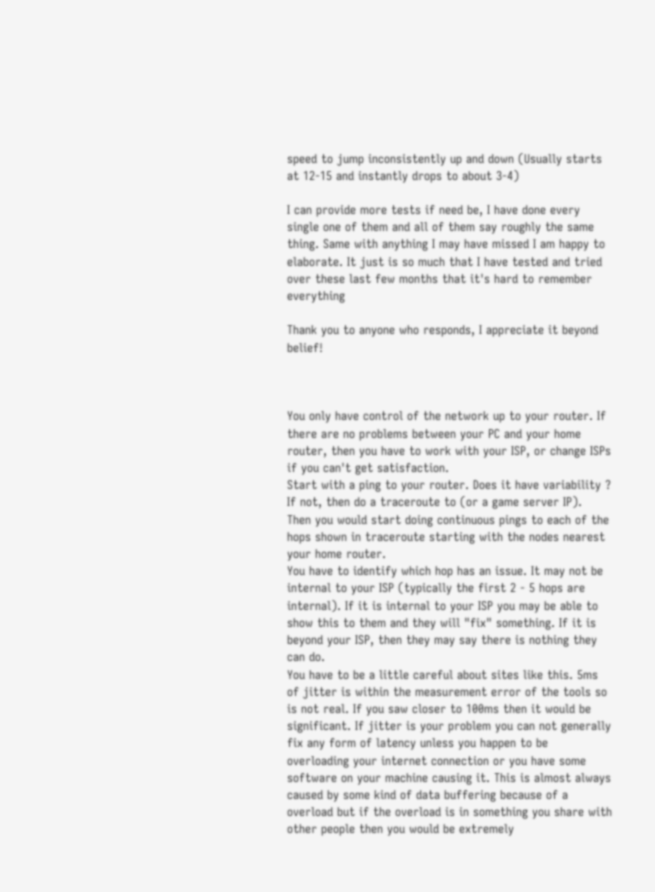speed to jump inconsistently up and down (Usually starts at 12-15 and instantly drops to about 3-4)

I can provide more tests if need be, I have done every single one of them and all of them say roughly the same thing. Same with anything I may have missed I am happy to elaborate. It just is so much that I have tested and tried over these last few months that it's hard to remember everything

Thank you to anyone who responds, I appreciate it beyond belief!



You only have control of the network up to your router. If there are no problems between your PC and your home router, then you have to work with your ISP, or change ISPs if you can't get satisfaction.
Start with a ping to your router. Does it have variability ? If not, then do a traceroute to (or a game server IP).
Then you would start doing continuous pings to each of the hops shown in traceroute starting with the nodes nearest your home router.
You have to identify which hop has an issue. It may not be internal to your ISP (typically the first 2 - 5 hops are internal). If it is internal to your ISP you may be able to show this to them and they will "fix" something. If it is beyond your ISP, then they may say there is nothing they can do.
You have to be a little careful about sites like this. 5ms of jitter is within the measurement error of the tools so is not real. If you saw closer to 100ms then it would be significant. If jitter is your problem you can not generally fix any form of latency unless you happen to be overloading your internet connection or you have some software on your machine causing it. This is almost always caused by some kind of data buffering because of a overload but if the overload is in something you share with other people then you would be extremely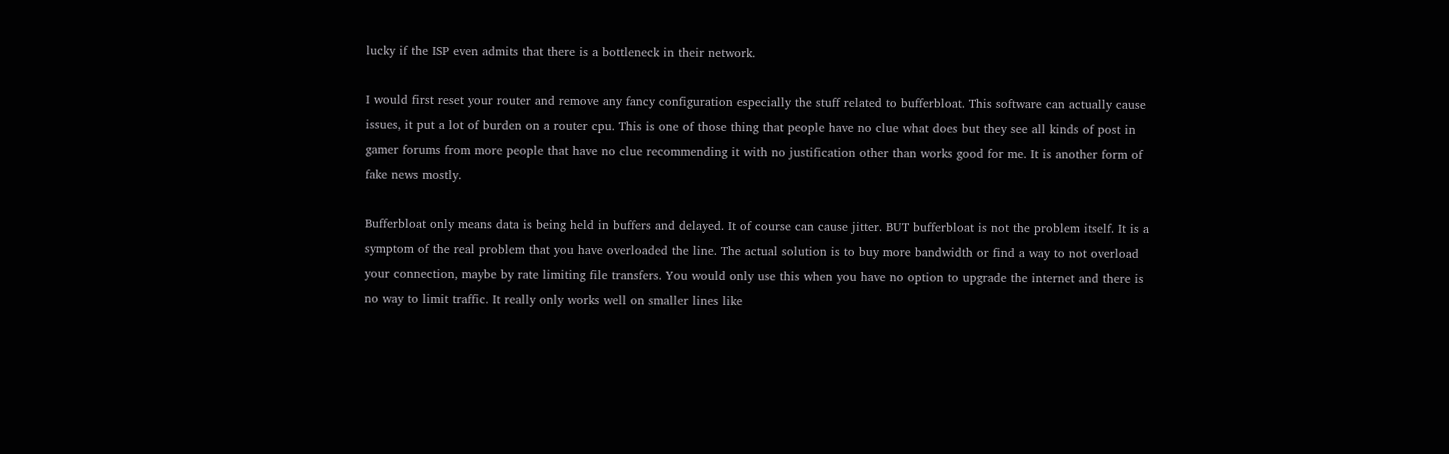lucky if the ISP even admits that there is a bottleneck in their network.

I would first reset your router and remove any fancy configuration especially the stuff related to bufferbloat. This software can actually cause issues, it put a lot of burden on a router cpu. This is one of those thing that people have no clue what does but they see all kinds of post in gamer forums from more people that have no clue recommending it with no justification other than works good for me. It is another form of fake news mostly.

Bufferbloat only means data is being held in buffers and delayed. It of course can cause jitter. BUT bufferbloat is not the problem itself. It is a symptom of the real problem that you have overloaded the line. The actual solution is to buy more bandwidth or find a way to not overload your connection, maybe by rate limiting file transfers. You would only use this when you have no option to upgrade the internet and there is no way to limit traffic. It really only works well on smaller lines like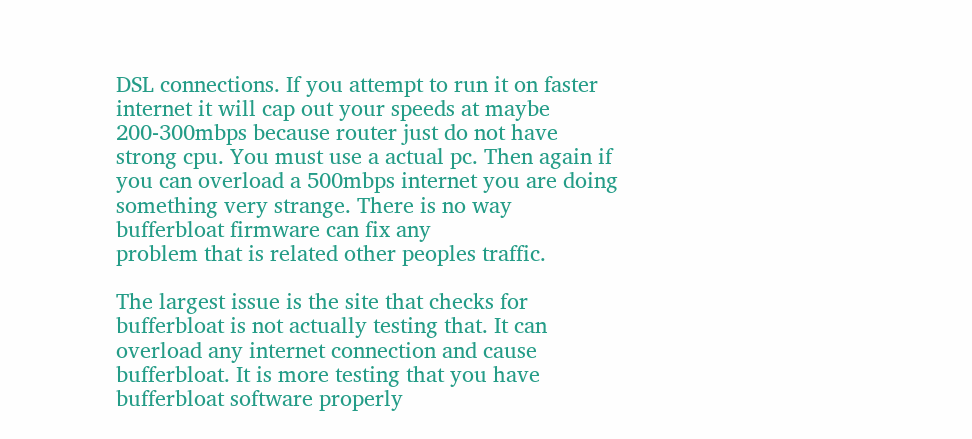DSL connections. If you attempt to run it on faster internet it will cap out your speeds at maybe 200-300mbps because router just do not have strong cpu. You must use a actual pc. Then again if you can overload a 500mbps internet you are doing something very strange. There is no way bufferbloat firmware can fix any
problem that is related other peoples traffic.

The largest issue is the site that checks for bufferbloat is not actually testing that. It can overload any internet connection and cause bufferbloat. It is more testing that you have bufferbloat software properly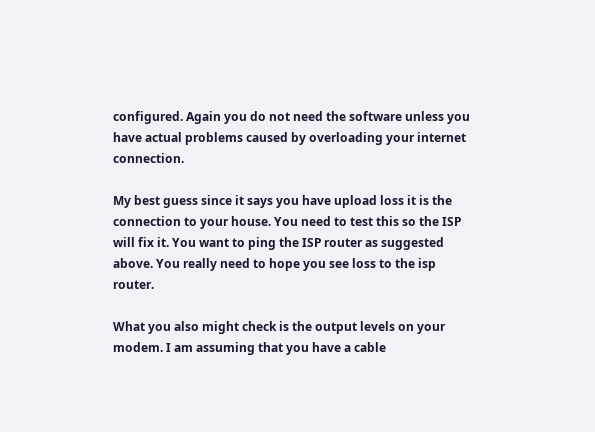configured. Again you do not need the software unless you have actual problems caused by overloading your internet connection.

My best guess since it says you have upload loss it is the connection to your house. You need to test this so the ISP will fix it. You want to ping the ISP router as suggested above. You really need to hope you see loss to the isp router.

What you also might check is the output levels on your modem. I am assuming that you have a cable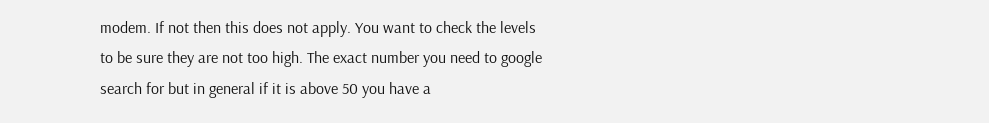modem. If not then this does not apply. You want to check the levels to be sure they are not too high. The exact number you need to google search for but in general if it is above 50 you have a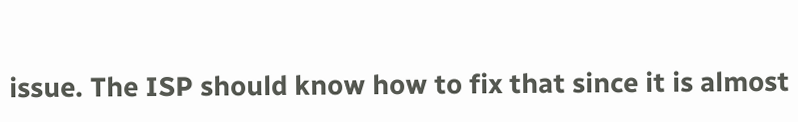issue. The ISP should know how to fix that since it is almost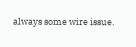always some wire issue.